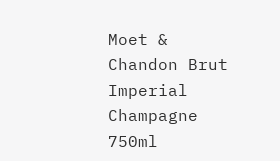Moet & Chandon Brut Imperial Champagne 750ml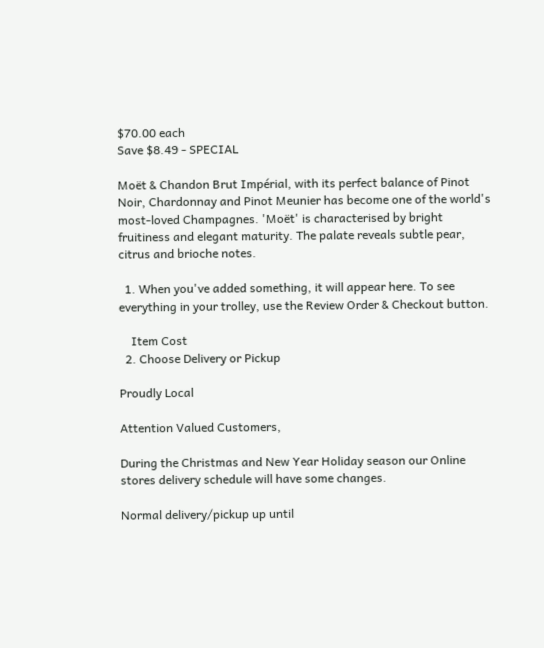$70.00 each
Save $8.49 - SPECIAL

Moët & Chandon Brut Impérial, with its perfect balance of Pinot Noir, Chardonnay and Pinot Meunier has become one of the world's most-loved Champagnes. 'Moët' is characterised by bright fruitiness and elegant maturity. The palate reveals subtle pear, citrus and brioche notes.

  1. When you've added something, it will appear here. To see everything in your trolley, use the Review Order & Checkout button.

    Item Cost
  2. Choose Delivery or Pickup

Proudly Local

Attention Valued Customers,

During the Christmas and New Year Holiday season our Online stores delivery schedule will have some changes.

Normal delivery/pickup up until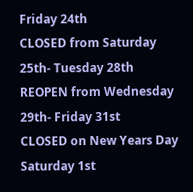Friday 24th
CLOSED from Saturday 25th- Tuesday 28th
REOPEN from Wednesday 29th- Friday 31st
CLOSED on New Years Day Saturday 1st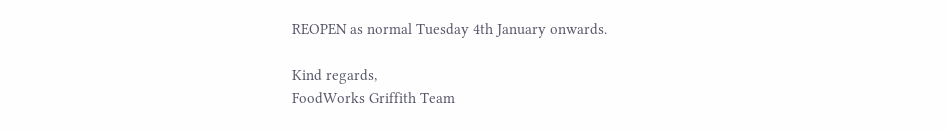REOPEN as normal Tuesday 4th January onwards.

Kind regards,
FoodWorks Griffith Team